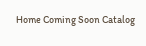Home Coming Soon Catalog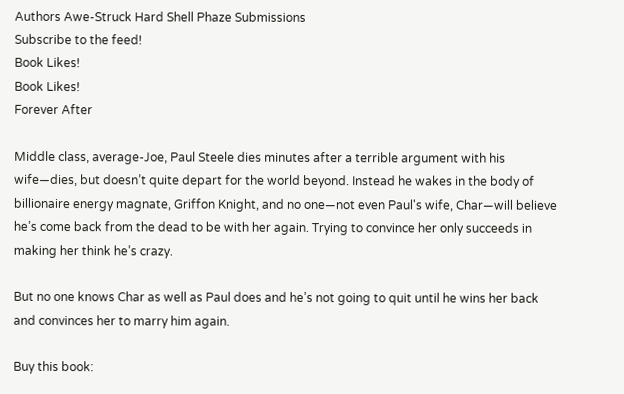Authors Awe-Struck Hard Shell Phaze Submissions
Subscribe to the feed!
Book Likes!
Book Likes!
Forever After

Middle class, average-Joe, Paul Steele dies minutes after a terrible argument with his wife—dies, but doesn’t quite depart for the world beyond. Instead he wakes in the body of billionaire energy magnate, Griffon Knight, and no one—not even Paul's wife, Char—will believe he’s come back from the dead to be with her again. Trying to convince her only succeeds in making her think he’s crazy.

But no one knows Char as well as Paul does and he’s not going to quit until he wins her back and convinces her to marry him again.

Buy this book: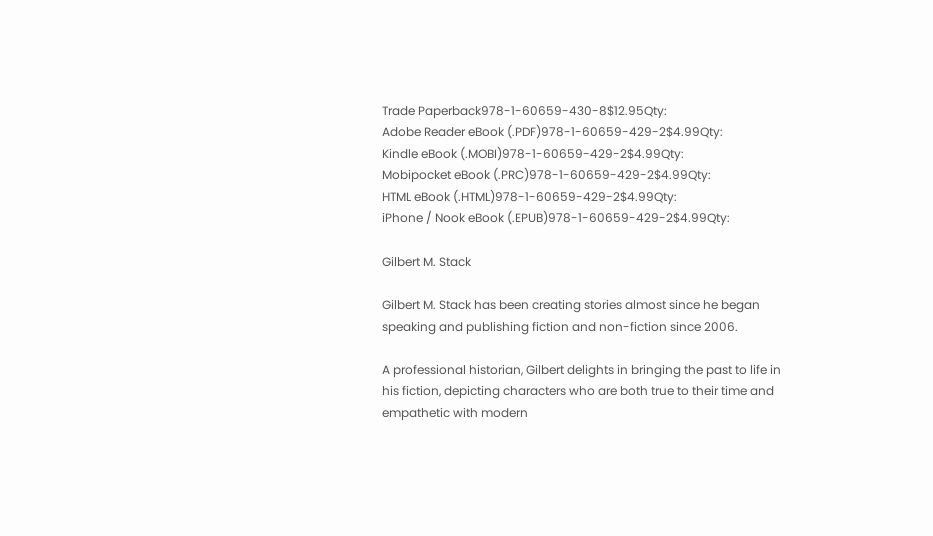Trade Paperback978-1-60659-430-8$12.95Qty:
Adobe Reader eBook (.PDF)978-1-60659-429-2$4.99Qty:
Kindle eBook (.MOBI)978-1-60659-429-2$4.99Qty:
Mobipocket eBook (.PRC)978-1-60659-429-2$4.99Qty:
HTML eBook (.HTML)978-1-60659-429-2$4.99Qty:
iPhone / Nook eBook (.EPUB)978-1-60659-429-2$4.99Qty:

Gilbert M. Stack

Gilbert M. Stack has been creating stories almost since he began speaking and publishing fiction and non-fiction since 2006.

A professional historian, Gilbert delights in bringing the past to life in his fiction, depicting characters who are both true to their time and empathetic with modern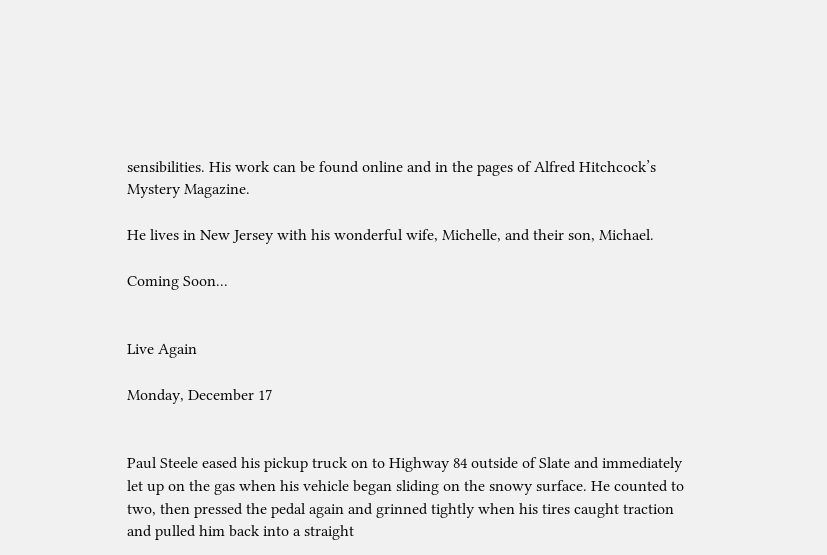sensibilities. His work can be found online and in the pages of Alfred Hitchcock’s Mystery Magazine.

He lives in New Jersey with his wonderful wife, Michelle, and their son, Michael.

Coming Soon...


Live Again

Monday, December 17


Paul Steele eased his pickup truck on to Highway 84 outside of Slate and immediately let up on the gas when his vehicle began sliding on the snowy surface. He counted to two, then pressed the pedal again and grinned tightly when his tires caught traction and pulled him back into a straight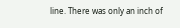line. There was only an inch of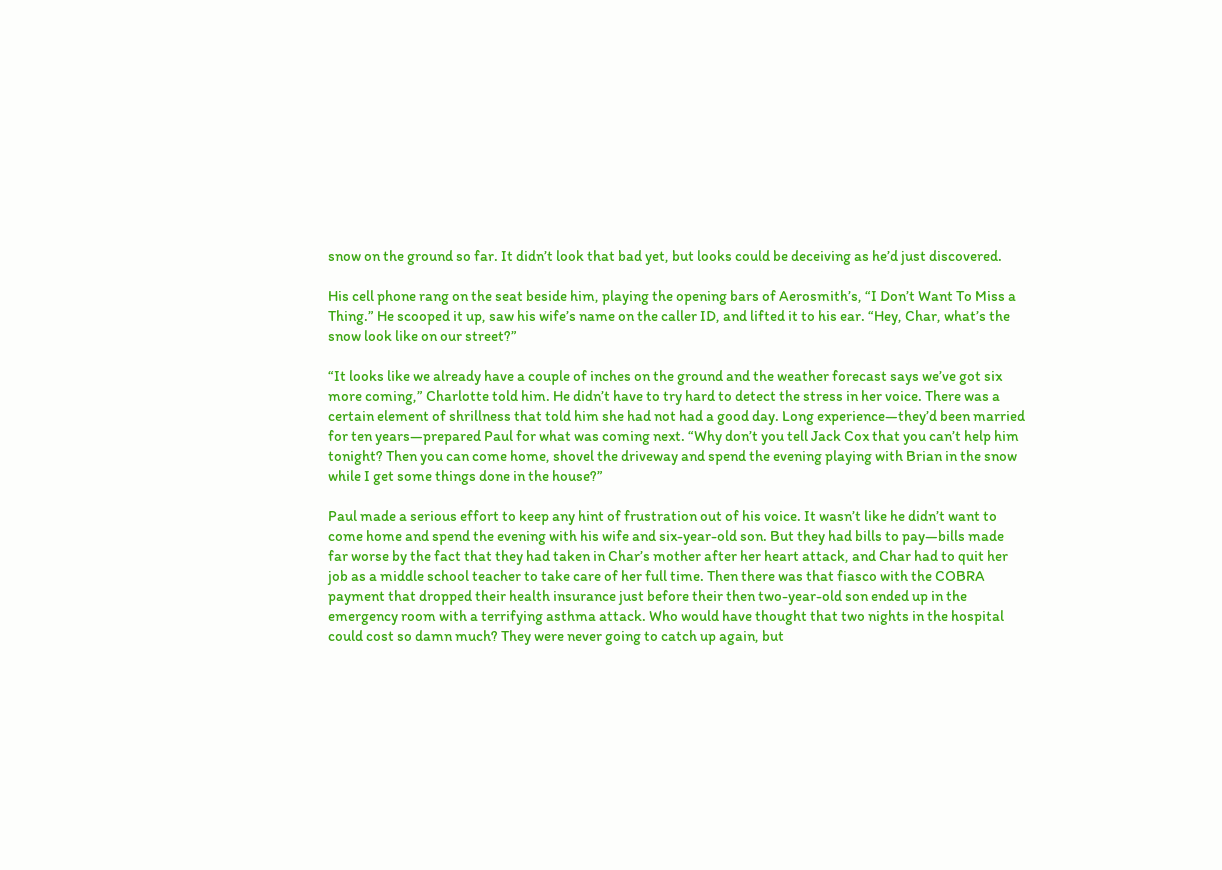snow on the ground so far. It didn’t look that bad yet, but looks could be deceiving as he’d just discovered.

His cell phone rang on the seat beside him, playing the opening bars of Aerosmith’s, “I Don’t Want To Miss a Thing.” He scooped it up, saw his wife’s name on the caller ID, and lifted it to his ear. “Hey, Char, what’s the snow look like on our street?”

“It looks like we already have a couple of inches on the ground and the weather forecast says we’ve got six more coming,” Charlotte told him. He didn’t have to try hard to detect the stress in her voice. There was a certain element of shrillness that told him she had not had a good day. Long experience—they’d been married for ten years—prepared Paul for what was coming next. “Why don’t you tell Jack Cox that you can’t help him tonight? Then you can come home, shovel the driveway and spend the evening playing with Brian in the snow while I get some things done in the house?”

Paul made a serious effort to keep any hint of frustration out of his voice. It wasn’t like he didn’t want to come home and spend the evening with his wife and six-year-old son. But they had bills to pay—bills made far worse by the fact that they had taken in Char’s mother after her heart attack, and Char had to quit her job as a middle school teacher to take care of her full time. Then there was that fiasco with the COBRA payment that dropped their health insurance just before their then two-year-old son ended up in the emergency room with a terrifying asthma attack. Who would have thought that two nights in the hospital could cost so damn much? They were never going to catch up again, but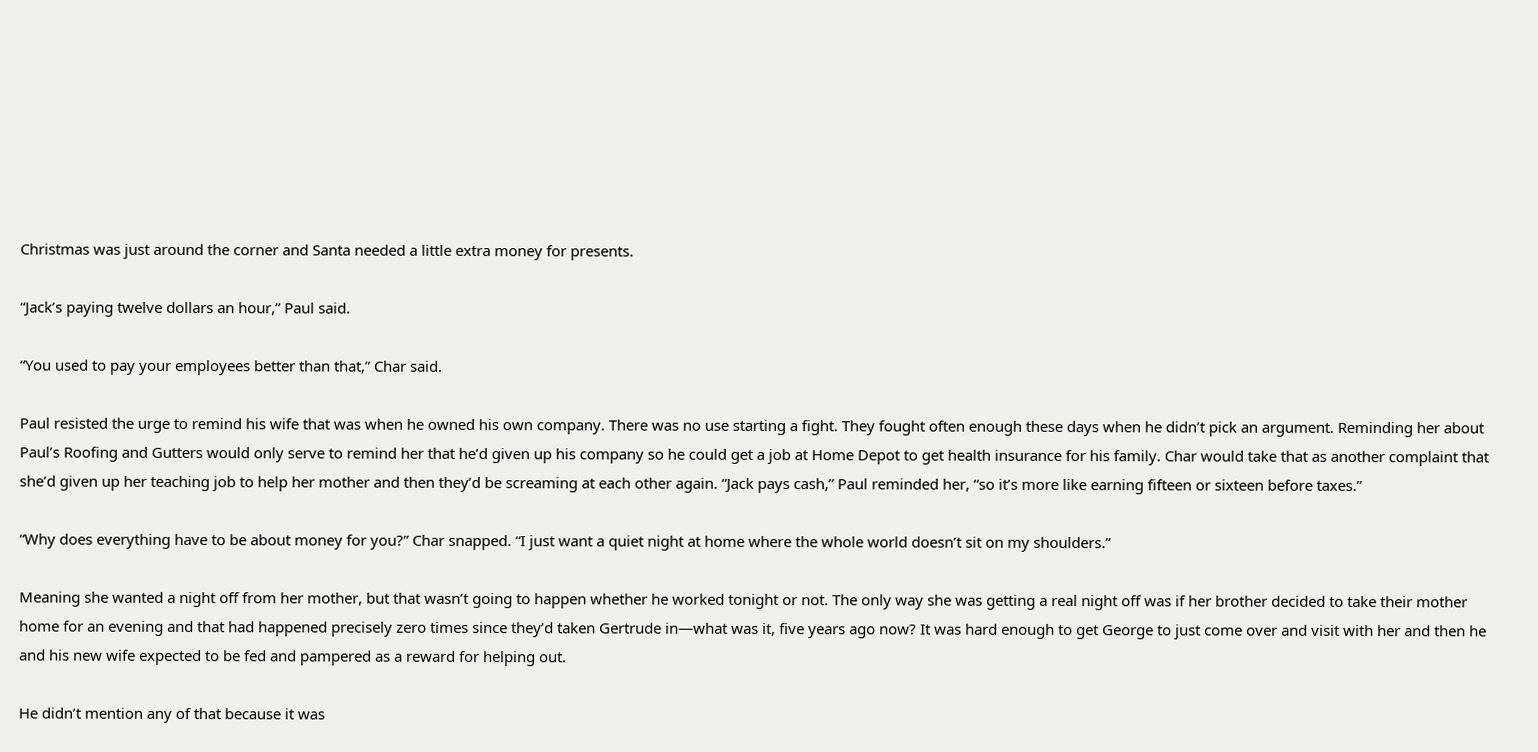Christmas was just around the corner and Santa needed a little extra money for presents.

“Jack’s paying twelve dollars an hour,” Paul said.

“You used to pay your employees better than that,” Char said.

Paul resisted the urge to remind his wife that was when he owned his own company. There was no use starting a fight. They fought often enough these days when he didn’t pick an argument. Reminding her about Paul’s Roofing and Gutters would only serve to remind her that he’d given up his company so he could get a job at Home Depot to get health insurance for his family. Char would take that as another complaint that she’d given up her teaching job to help her mother and then they’d be screaming at each other again. “Jack pays cash,” Paul reminded her, “so it’s more like earning fifteen or sixteen before taxes.”

“Why does everything have to be about money for you?” Char snapped. “I just want a quiet night at home where the whole world doesn’t sit on my shoulders.”

Meaning she wanted a night off from her mother, but that wasn’t going to happen whether he worked tonight or not. The only way she was getting a real night off was if her brother decided to take their mother home for an evening and that had happened precisely zero times since they’d taken Gertrude in—what was it, five years ago now? It was hard enough to get George to just come over and visit with her and then he and his new wife expected to be fed and pampered as a reward for helping out.

He didn’t mention any of that because it was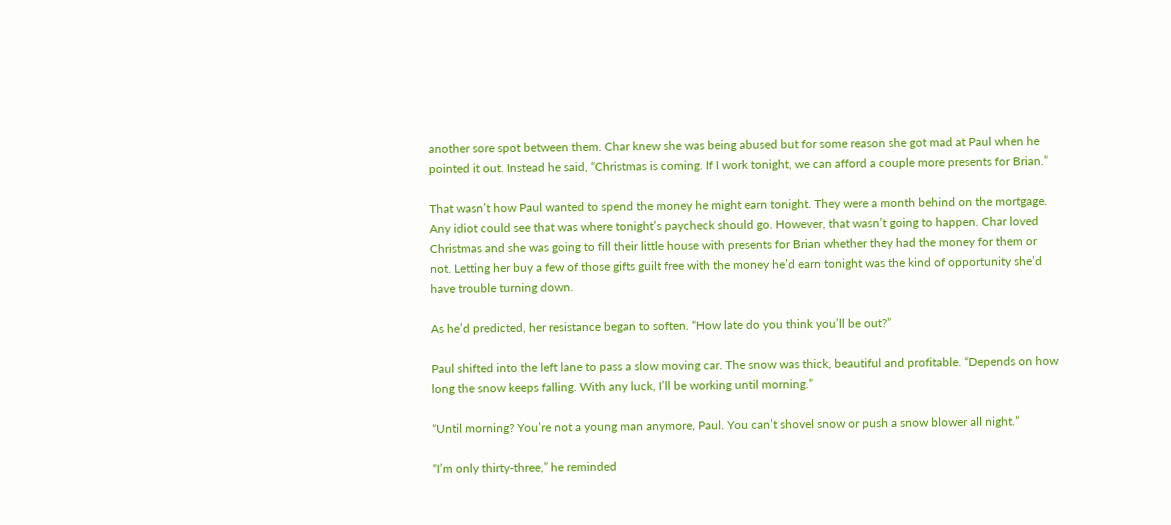another sore spot between them. Char knew she was being abused but for some reason she got mad at Paul when he pointed it out. Instead he said, “Christmas is coming. If I work tonight, we can afford a couple more presents for Brian.”

That wasn’t how Paul wanted to spend the money he might earn tonight. They were a month behind on the mortgage. Any idiot could see that was where tonight’s paycheck should go. However, that wasn’t going to happen. Char loved Christmas and she was going to fill their little house with presents for Brian whether they had the money for them or not. Letting her buy a few of those gifts guilt free with the money he’d earn tonight was the kind of opportunity she’d have trouble turning down.

As he’d predicted, her resistance began to soften. “How late do you think you’ll be out?”

Paul shifted into the left lane to pass a slow moving car. The snow was thick, beautiful and profitable. “Depends on how long the snow keeps falling. With any luck, I’ll be working until morning.”

“Until morning? You’re not a young man anymore, Paul. You can’t shovel snow or push a snow blower all night.”

“I’m only thirty-three,” he reminded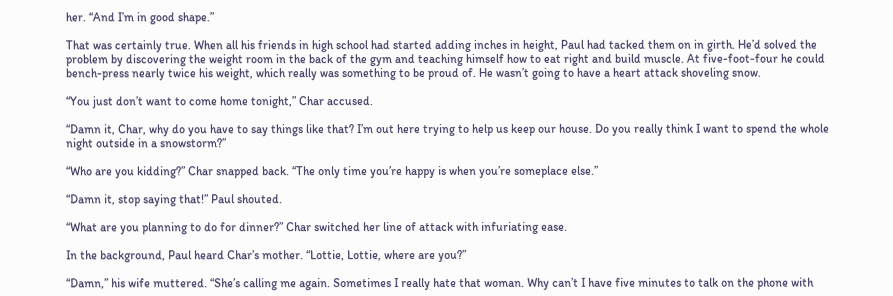her. “And I’m in good shape.”

That was certainly true. When all his friends in high school had started adding inches in height, Paul had tacked them on in girth. He’d solved the problem by discovering the weight room in the back of the gym and teaching himself how to eat right and build muscle. At five-foot-four he could bench-press nearly twice his weight, which really was something to be proud of. He wasn’t going to have a heart attack shoveling snow.

“You just don’t want to come home tonight,” Char accused.

“Damn it, Char, why do you have to say things like that? I’m out here trying to help us keep our house. Do you really think I want to spend the whole night outside in a snowstorm?”

“Who are you kidding?” Char snapped back. “The only time you’re happy is when you’re someplace else.”

“Damn it, stop saying that!” Paul shouted.

“What are you planning to do for dinner?” Char switched her line of attack with infuriating ease.

In the background, Paul heard Char’s mother. “Lottie, Lottie, where are you?”

“Damn,” his wife muttered. “She’s calling me again. Sometimes I really hate that woman. Why can’t I have five minutes to talk on the phone with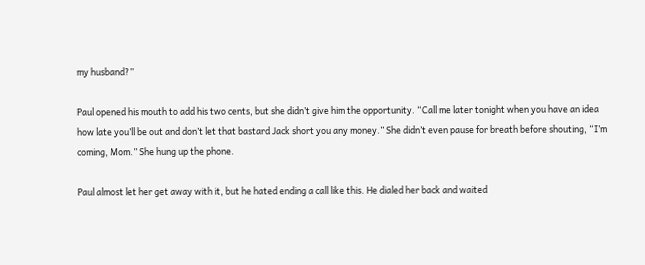my husband?”

Paul opened his mouth to add his two cents, but she didn’t give him the opportunity. “Call me later tonight when you have an idea how late you’ll be out and don’t let that bastard Jack short you any money.” She didn’t even pause for breath before shouting, “I’m coming, Mom.” She hung up the phone.

Paul almost let her get away with it, but he hated ending a call like this. He dialed her back and waited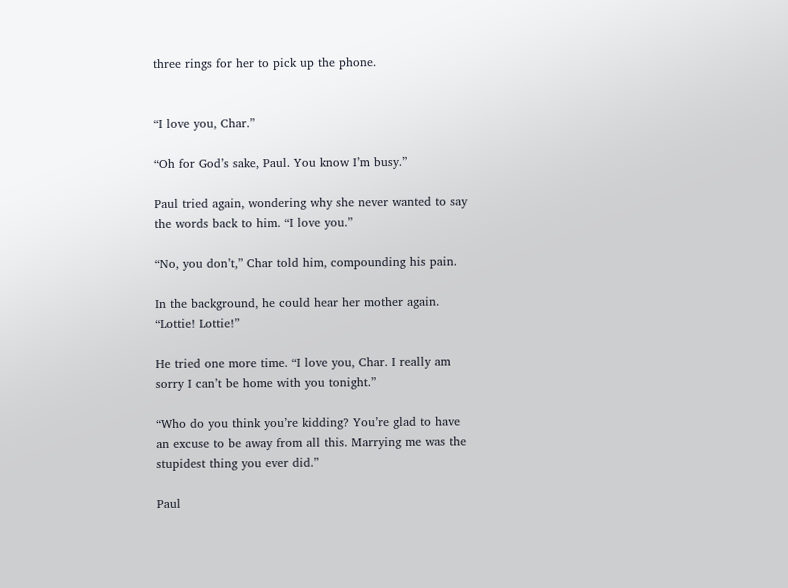three rings for her to pick up the phone.


“I love you, Char.”

“Oh for God’s sake, Paul. You know I’m busy.”

Paul tried again, wondering why she never wanted to say the words back to him. “I love you.”

“No, you don’t,” Char told him, compounding his pain.

In the background, he could hear her mother again. “Lottie! Lottie!”

He tried one more time. “I love you, Char. I really am sorry I can’t be home with you tonight.”

“Who do you think you’re kidding? You’re glad to have an excuse to be away from all this. Marrying me was the stupidest thing you ever did.”

Paul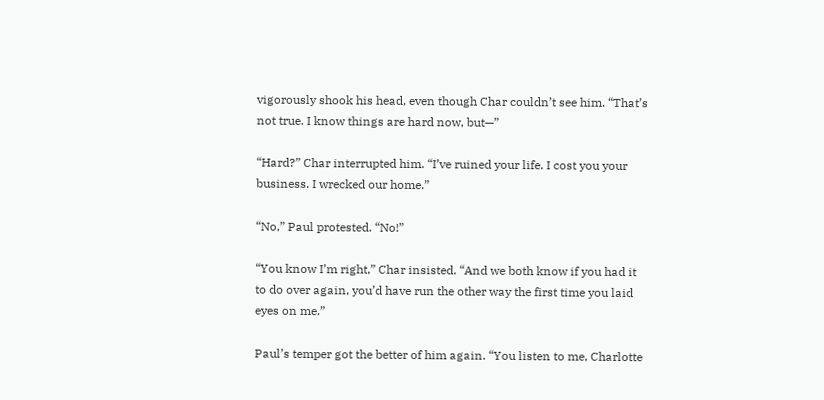vigorously shook his head, even though Char couldn’t see him. “That’s not true. I know things are hard now, but—”

“Hard?” Char interrupted him. “I’ve ruined your life. I cost you your business. I wrecked our home.”

“No,” Paul protested. “No!”

“You know I’m right,” Char insisted. “And we both know if you had it to do over again, you’d have run the other way the first time you laid eyes on me.”

Paul’s temper got the better of him again. “You listen to me, Charlotte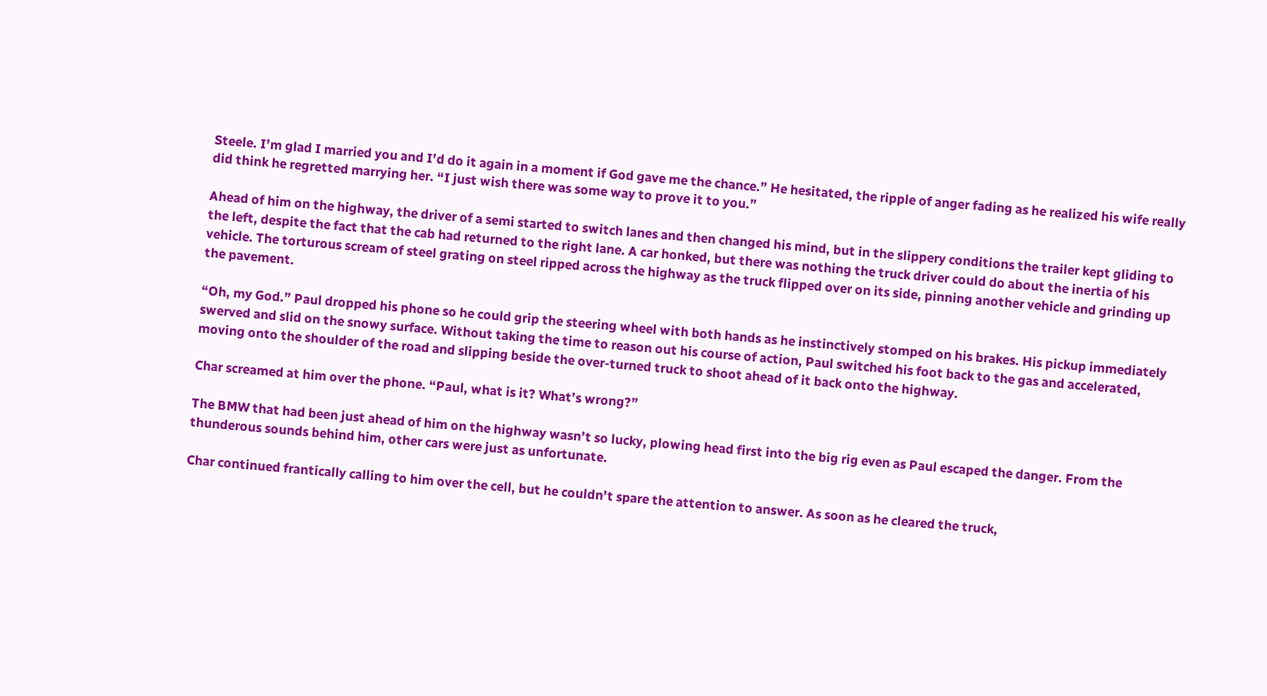Steele. I’m glad I married you and I’d do it again in a moment if God gave me the chance.” He hesitated, the ripple of anger fading as he realized his wife really did think he regretted marrying her. “I just wish there was some way to prove it to you.”

Ahead of him on the highway, the driver of a semi started to switch lanes and then changed his mind, but in the slippery conditions the trailer kept gliding to the left, despite the fact that the cab had returned to the right lane. A car honked, but there was nothing the truck driver could do about the inertia of his vehicle. The torturous scream of steel grating on steel ripped across the highway as the truck flipped over on its side, pinning another vehicle and grinding up the pavement.

“Oh, my God.” Paul dropped his phone so he could grip the steering wheel with both hands as he instinctively stomped on his brakes. His pickup immediately swerved and slid on the snowy surface. Without taking the time to reason out his course of action, Paul switched his foot back to the gas and accelerated, moving onto the shoulder of the road and slipping beside the over-turned truck to shoot ahead of it back onto the highway.

Char screamed at him over the phone. “Paul, what is it? What’s wrong?”

The BMW that had been just ahead of him on the highway wasn’t so lucky, plowing head first into the big rig even as Paul escaped the danger. From the thunderous sounds behind him, other cars were just as unfortunate.

Char continued frantically calling to him over the cell, but he couldn’t spare the attention to answer. As soon as he cleared the truck,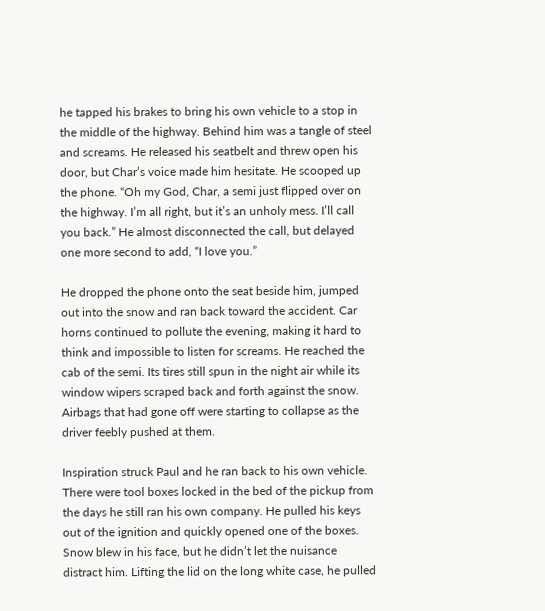he tapped his brakes to bring his own vehicle to a stop in the middle of the highway. Behind him was a tangle of steel and screams. He released his seatbelt and threw open his door, but Char’s voice made him hesitate. He scooped up the phone. “Oh my God, Char, a semi just flipped over on the highway. I’m all right, but it’s an unholy mess. I’ll call you back.” He almost disconnected the call, but delayed one more second to add, “I love you.”

He dropped the phone onto the seat beside him, jumped out into the snow and ran back toward the accident. Car horns continued to pollute the evening, making it hard to think and impossible to listen for screams. He reached the cab of the semi. Its tires still spun in the night air while its window wipers scraped back and forth against the snow. Airbags that had gone off were starting to collapse as the driver feebly pushed at them.

Inspiration struck Paul and he ran back to his own vehicle. There were tool boxes locked in the bed of the pickup from the days he still ran his own company. He pulled his keys out of the ignition and quickly opened one of the boxes. Snow blew in his face, but he didn’t let the nuisance distract him. Lifting the lid on the long white case, he pulled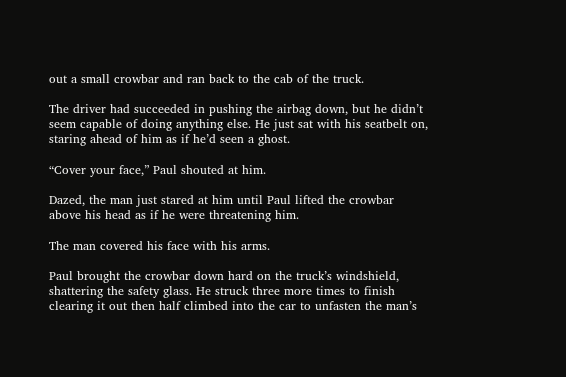out a small crowbar and ran back to the cab of the truck.

The driver had succeeded in pushing the airbag down, but he didn’t seem capable of doing anything else. He just sat with his seatbelt on, staring ahead of him as if he’d seen a ghost.

“Cover your face,” Paul shouted at him.

Dazed, the man just stared at him until Paul lifted the crowbar above his head as if he were threatening him.

The man covered his face with his arms.

Paul brought the crowbar down hard on the truck’s windshield, shattering the safety glass. He struck three more times to finish clearing it out then half climbed into the car to unfasten the man’s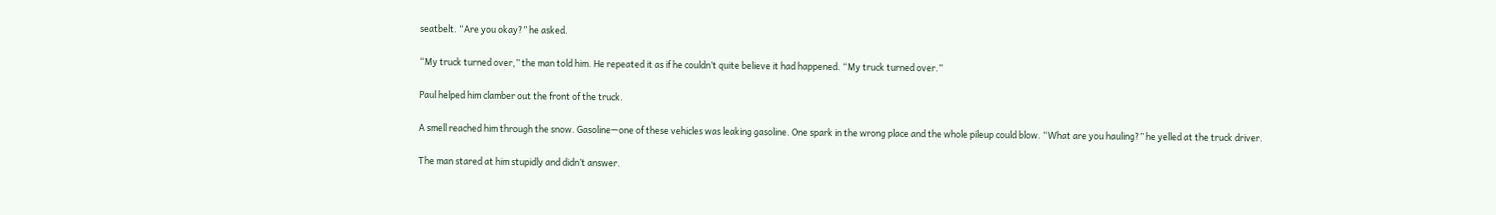seatbelt. “Are you okay?” he asked.

“My truck turned over,” the man told him. He repeated it as if he couldn’t quite believe it had happened. “My truck turned over.”

Paul helped him clamber out the front of the truck.

A smell reached him through the snow. Gasoline—one of these vehicles was leaking gasoline. One spark in the wrong place and the whole pileup could blow. “What are you hauling?” he yelled at the truck driver.

The man stared at him stupidly and didn’t answer.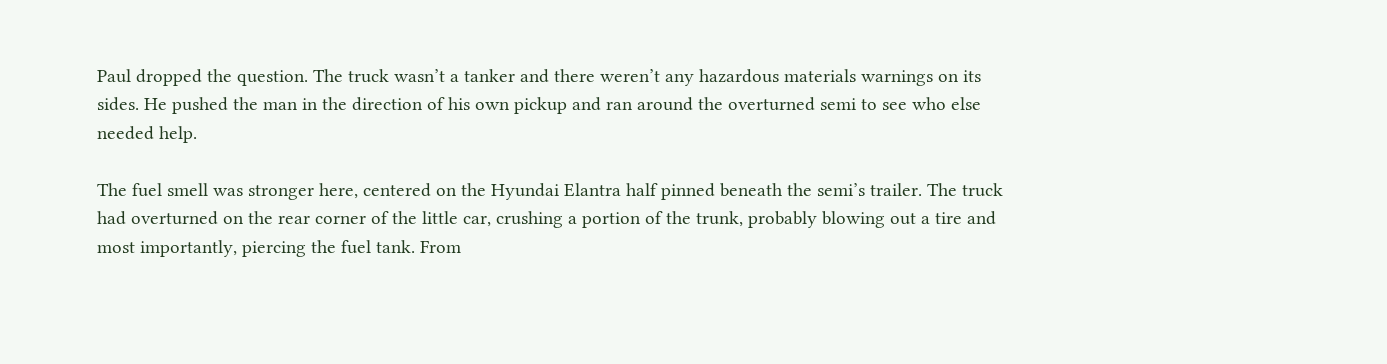Paul dropped the question. The truck wasn’t a tanker and there weren’t any hazardous materials warnings on its sides. He pushed the man in the direction of his own pickup and ran around the overturned semi to see who else needed help.

The fuel smell was stronger here, centered on the Hyundai Elantra half pinned beneath the semi’s trailer. The truck had overturned on the rear corner of the little car, crushing a portion of the trunk, probably blowing out a tire and most importantly, piercing the fuel tank. From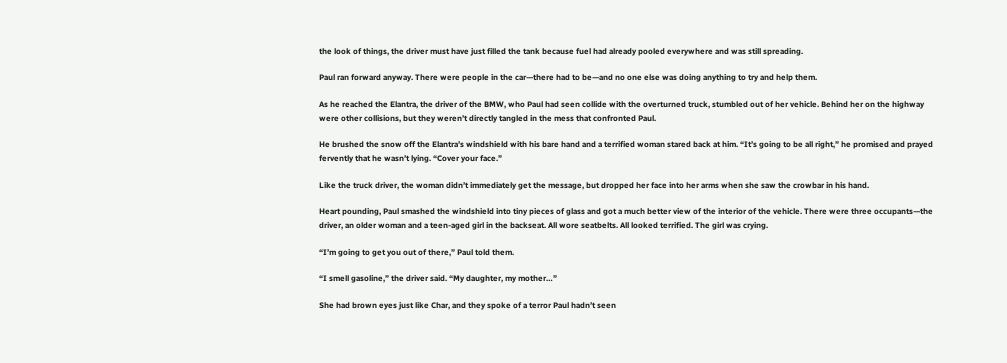the look of things, the driver must have just filled the tank because fuel had already pooled everywhere and was still spreading.

Paul ran forward anyway. There were people in the car—there had to be—and no one else was doing anything to try and help them.

As he reached the Elantra, the driver of the BMW, who Paul had seen collide with the overturned truck, stumbled out of her vehicle. Behind her on the highway were other collisions, but they weren’t directly tangled in the mess that confronted Paul.

He brushed the snow off the Elantra’s windshield with his bare hand and a terrified woman stared back at him. “It’s going to be all right,” he promised and prayed fervently that he wasn’t lying. “Cover your face.”

Like the truck driver, the woman didn’t immediately get the message, but dropped her face into her arms when she saw the crowbar in his hand.

Heart pounding, Paul smashed the windshield into tiny pieces of glass and got a much better view of the interior of the vehicle. There were three occupants—the driver, an older woman and a teen-aged girl in the backseat. All wore seatbelts. All looked terrified. The girl was crying.

“I’m going to get you out of there,” Paul told them.

“I smell gasoline,” the driver said. “My daughter, my mother…”

She had brown eyes just like Char, and they spoke of a terror Paul hadn’t seen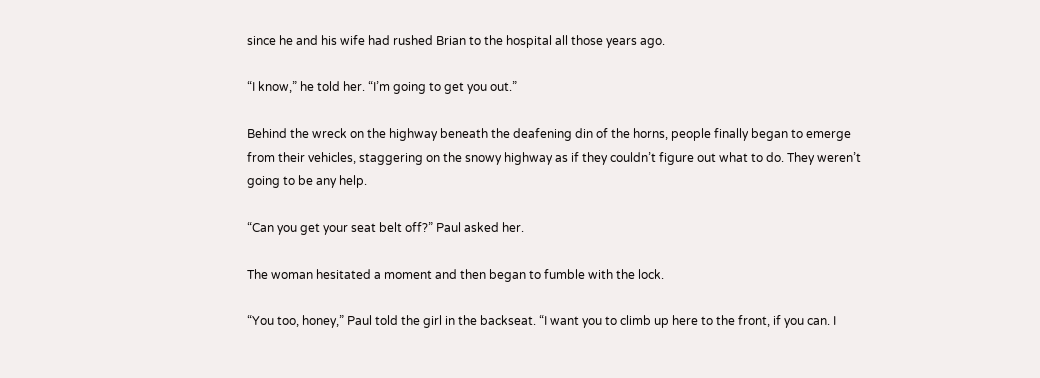since he and his wife had rushed Brian to the hospital all those years ago.

“I know,” he told her. “I’m going to get you out.”

Behind the wreck on the highway beneath the deafening din of the horns, people finally began to emerge from their vehicles, staggering on the snowy highway as if they couldn’t figure out what to do. They weren’t going to be any help.

“Can you get your seat belt off?” Paul asked her.

The woman hesitated a moment and then began to fumble with the lock.

“You too, honey,” Paul told the girl in the backseat. “I want you to climb up here to the front, if you can. I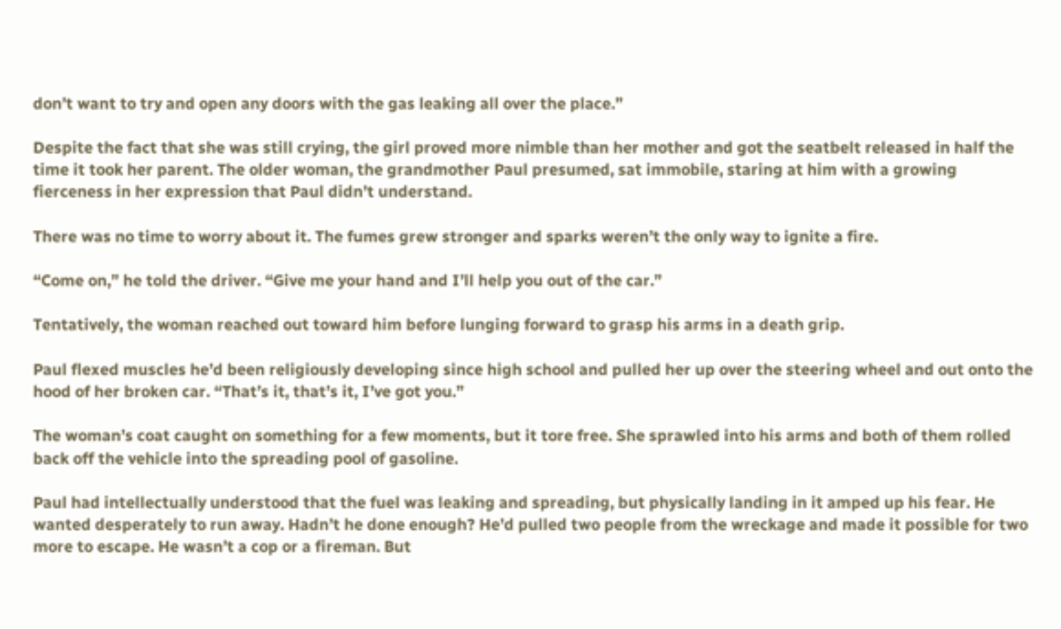don’t want to try and open any doors with the gas leaking all over the place.”

Despite the fact that she was still crying, the girl proved more nimble than her mother and got the seatbelt released in half the time it took her parent. The older woman, the grandmother Paul presumed, sat immobile, staring at him with a growing fierceness in her expression that Paul didn’t understand.

There was no time to worry about it. The fumes grew stronger and sparks weren’t the only way to ignite a fire.

“Come on,” he told the driver. “Give me your hand and I’ll help you out of the car.”

Tentatively, the woman reached out toward him before lunging forward to grasp his arms in a death grip.

Paul flexed muscles he’d been religiously developing since high school and pulled her up over the steering wheel and out onto the hood of her broken car. “That’s it, that’s it, I’ve got you.”

The woman’s coat caught on something for a few moments, but it tore free. She sprawled into his arms and both of them rolled back off the vehicle into the spreading pool of gasoline.

Paul had intellectually understood that the fuel was leaking and spreading, but physically landing in it amped up his fear. He wanted desperately to run away. Hadn’t he done enough? He’d pulled two people from the wreckage and made it possible for two more to escape. He wasn’t a cop or a fireman. But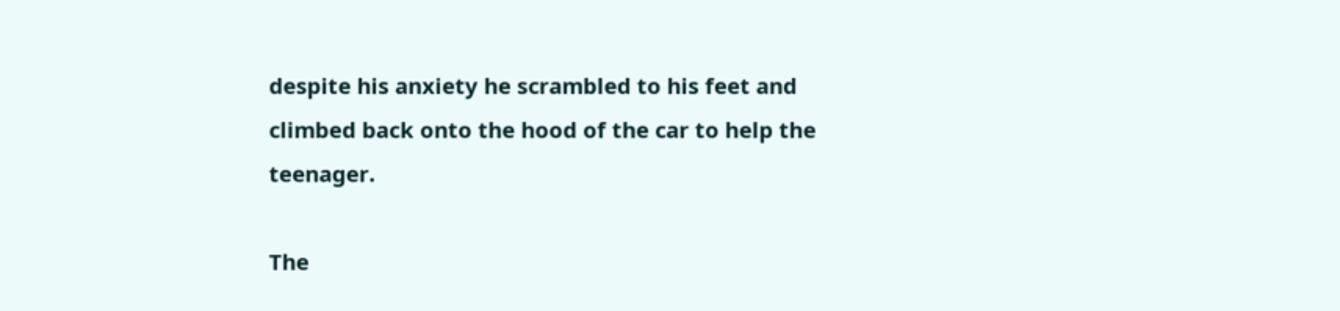despite his anxiety he scrambled to his feet and climbed back onto the hood of the car to help the teenager.

The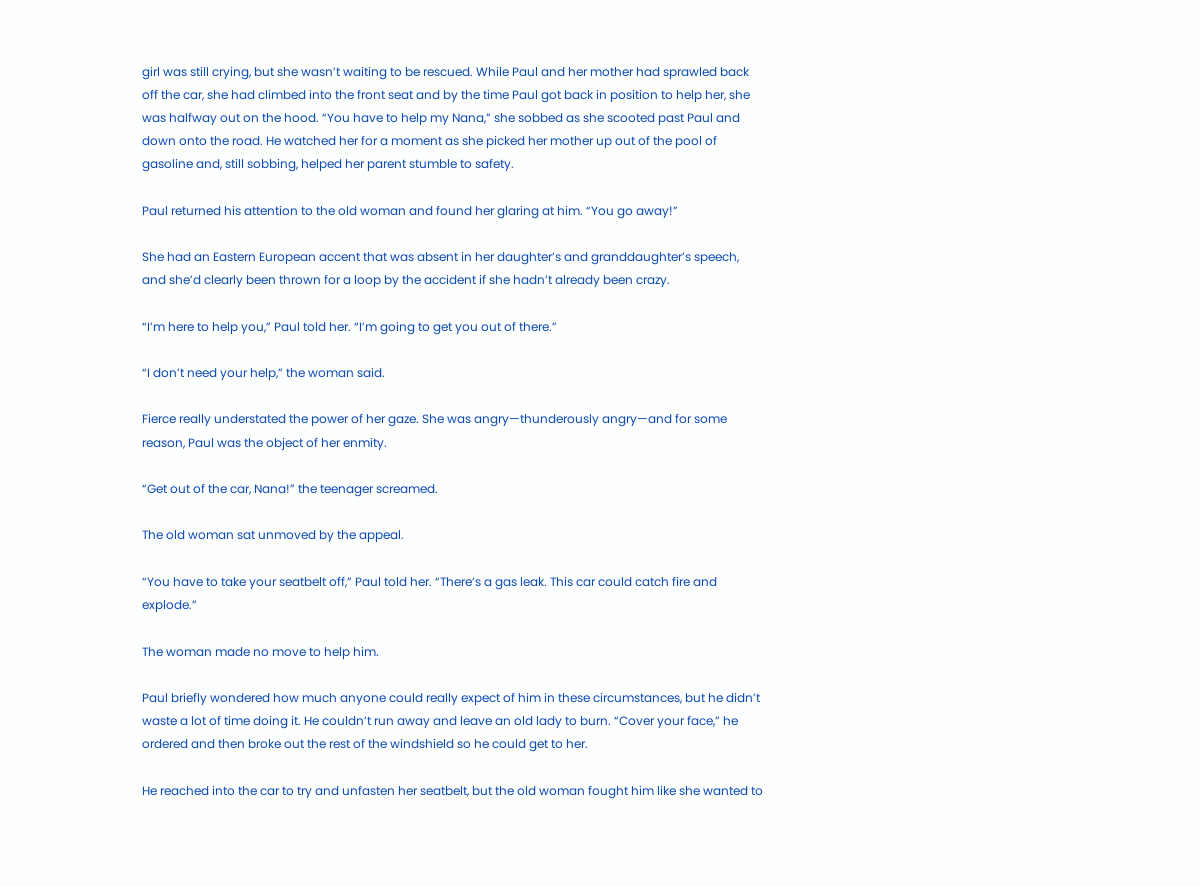girl was still crying, but she wasn’t waiting to be rescued. While Paul and her mother had sprawled back off the car, she had climbed into the front seat and by the time Paul got back in position to help her, she was halfway out on the hood. “You have to help my Nana,” she sobbed as she scooted past Paul and down onto the road. He watched her for a moment as she picked her mother up out of the pool of gasoline and, still sobbing, helped her parent stumble to safety.

Paul returned his attention to the old woman and found her glaring at him. “You go away!”

She had an Eastern European accent that was absent in her daughter’s and granddaughter’s speech, and she’d clearly been thrown for a loop by the accident if she hadn’t already been crazy.

“I’m here to help you,” Paul told her. “I’m going to get you out of there.”

“I don’t need your help,” the woman said.

Fierce really understated the power of her gaze. She was angry—thunderously angry—and for some reason, Paul was the object of her enmity.

“Get out of the car, Nana!” the teenager screamed.

The old woman sat unmoved by the appeal.

“You have to take your seatbelt off,” Paul told her. “There’s a gas leak. This car could catch fire and explode.”

The woman made no move to help him.

Paul briefly wondered how much anyone could really expect of him in these circumstances, but he didn’t waste a lot of time doing it. He couldn’t run away and leave an old lady to burn. “Cover your face,” he ordered and then broke out the rest of the windshield so he could get to her.

He reached into the car to try and unfasten her seatbelt, but the old woman fought him like she wanted to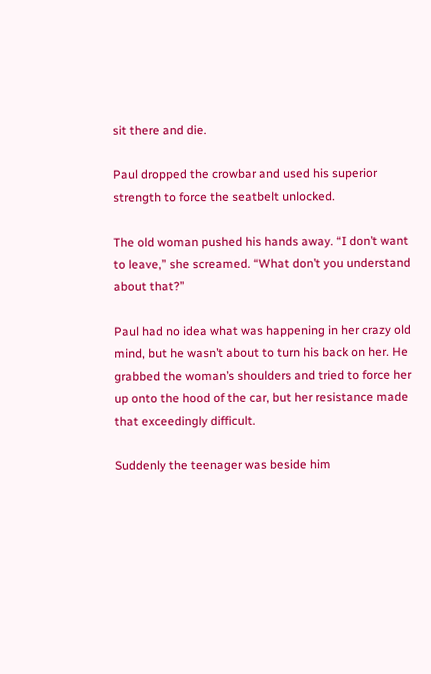sit there and die.

Paul dropped the crowbar and used his superior strength to force the seatbelt unlocked.

The old woman pushed his hands away. “I don’t want to leave,” she screamed. “What don’t you understand about that?”

Paul had no idea what was happening in her crazy old mind, but he wasn’t about to turn his back on her. He grabbed the woman’s shoulders and tried to force her up onto the hood of the car, but her resistance made that exceedingly difficult.

Suddenly the teenager was beside him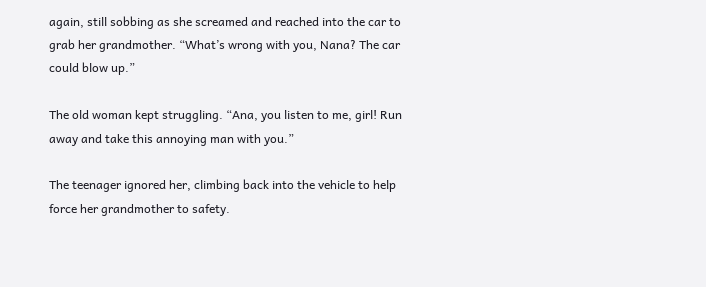again, still sobbing as she screamed and reached into the car to grab her grandmother. “What’s wrong with you, Nana? The car could blow up.”

The old woman kept struggling. “Ana, you listen to me, girl! Run away and take this annoying man with you.”

The teenager ignored her, climbing back into the vehicle to help force her grandmother to safety.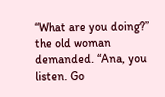“What are you doing?” the old woman demanded. “Ana, you listen. Go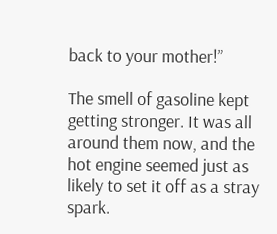back to your mother!”

The smell of gasoline kept getting stronger. It was all around them now, and the hot engine seemed just as likely to set it off as a stray spark.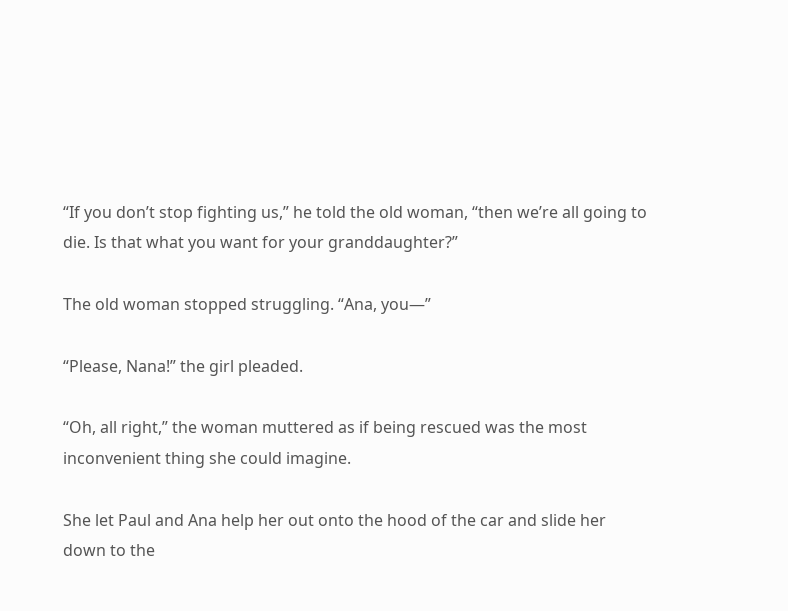“If you don’t stop fighting us,” he told the old woman, “then we’re all going to die. Is that what you want for your granddaughter?”

The old woman stopped struggling. “Ana, you—”

“Please, Nana!” the girl pleaded.

“Oh, all right,” the woman muttered as if being rescued was the most inconvenient thing she could imagine.

She let Paul and Ana help her out onto the hood of the car and slide her down to the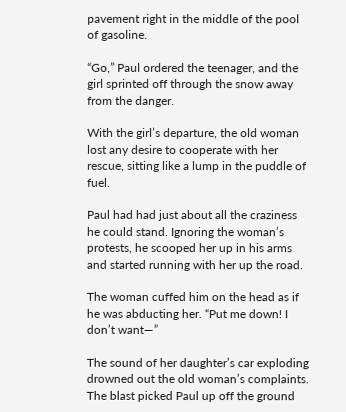pavement right in the middle of the pool of gasoline.

“Go,” Paul ordered the teenager, and the girl sprinted off through the snow away from the danger.

With the girl’s departure, the old woman lost any desire to cooperate with her rescue, sitting like a lump in the puddle of fuel.

Paul had had just about all the craziness he could stand. Ignoring the woman’s protests, he scooped her up in his arms and started running with her up the road.

The woman cuffed him on the head as if he was abducting her. “Put me down! I don’t want—”

The sound of her daughter’s car exploding drowned out the old woman’s complaints. The blast picked Paul up off the ground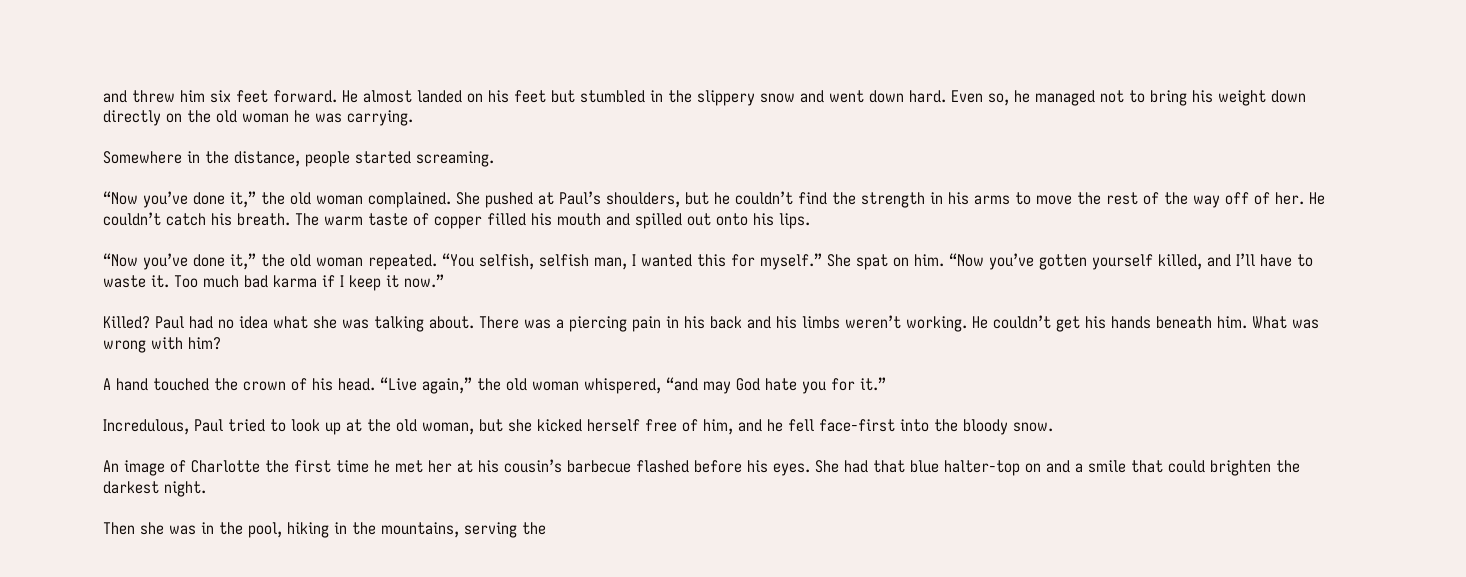and threw him six feet forward. He almost landed on his feet but stumbled in the slippery snow and went down hard. Even so, he managed not to bring his weight down directly on the old woman he was carrying.

Somewhere in the distance, people started screaming.

“Now you’ve done it,” the old woman complained. She pushed at Paul’s shoulders, but he couldn’t find the strength in his arms to move the rest of the way off of her. He couldn’t catch his breath. The warm taste of copper filled his mouth and spilled out onto his lips.

“Now you’ve done it,” the old woman repeated. “You selfish, selfish man, I wanted this for myself.” She spat on him. “Now you’ve gotten yourself killed, and I’ll have to waste it. Too much bad karma if I keep it now.”

Killed? Paul had no idea what she was talking about. There was a piercing pain in his back and his limbs weren’t working. He couldn’t get his hands beneath him. What was wrong with him?

A hand touched the crown of his head. “Live again,” the old woman whispered, “and may God hate you for it.”

Incredulous, Paul tried to look up at the old woman, but she kicked herself free of him, and he fell face-first into the bloody snow.

An image of Charlotte the first time he met her at his cousin’s barbecue flashed before his eyes. She had that blue halter-top on and a smile that could brighten the darkest night.

Then she was in the pool, hiking in the mountains, serving the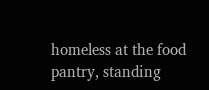homeless at the food pantry, standing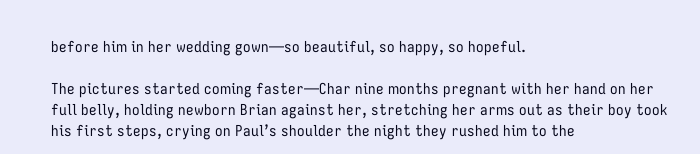before him in her wedding gown—so beautiful, so happy, so hopeful.

The pictures started coming faster—Char nine months pregnant with her hand on her full belly, holding newborn Brian against her, stretching her arms out as their boy took his first steps, crying on Paul’s shoulder the night they rushed him to the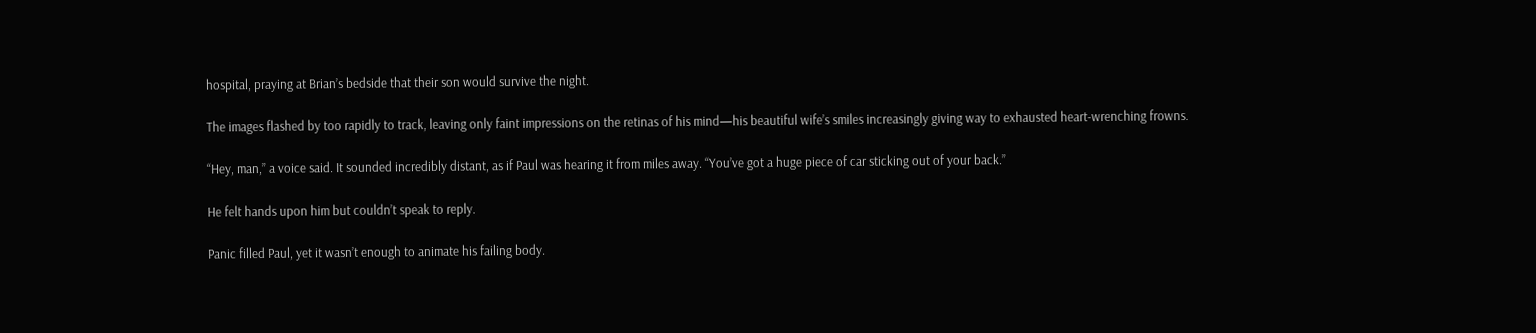hospital, praying at Brian’s bedside that their son would survive the night.

The images flashed by too rapidly to track, leaving only faint impressions on the retinas of his mind—his beautiful wife’s smiles increasingly giving way to exhausted heart-wrenching frowns.

“Hey, man,” a voice said. It sounded incredibly distant, as if Paul was hearing it from miles away. “You’ve got a huge piece of car sticking out of your back.”

He felt hands upon him but couldn’t speak to reply.

Panic filled Paul, yet it wasn’t enough to animate his failing body.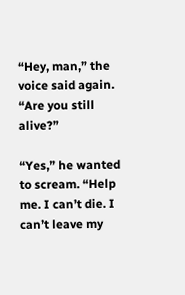“Hey, man,” the voice said again. “Are you still alive?”

“Yes,” he wanted to scream. “Help me. I can’t die. I can’t leave my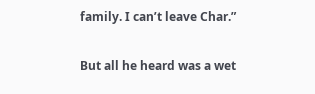family. I can’t leave Char.”

But all he heard was a wet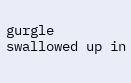gurgle swallowed up in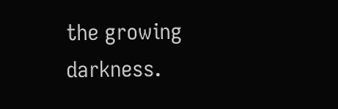the growing darkness.